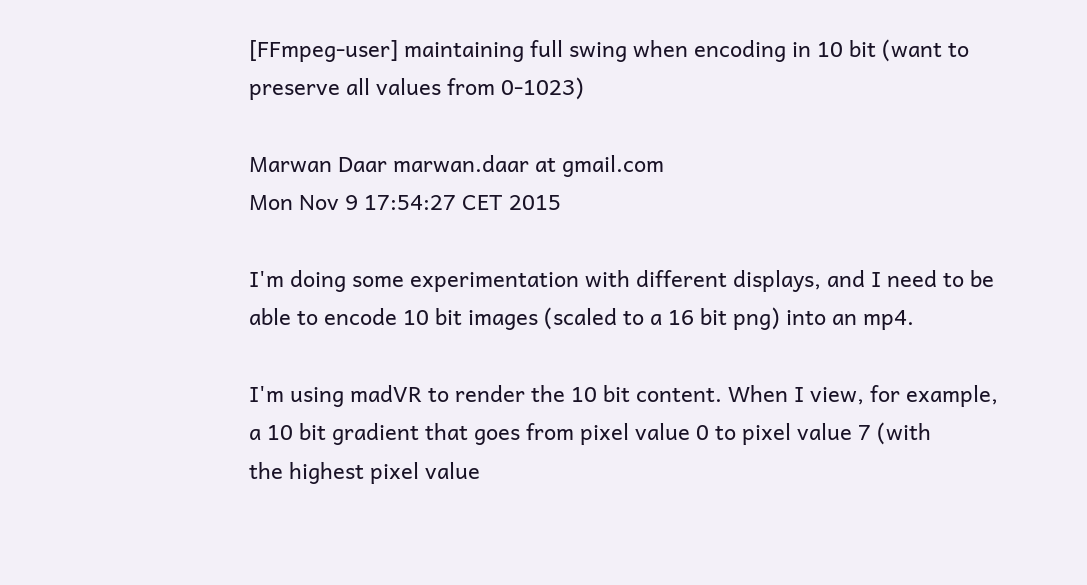[FFmpeg-user] maintaining full swing when encoding in 10 bit (want to preserve all values from 0-1023)

Marwan Daar marwan.daar at gmail.com
Mon Nov 9 17:54:27 CET 2015

I'm doing some experimentation with different displays, and I need to be
able to encode 10 bit images (scaled to a 16 bit png) into an mp4.

I'm using madVR to render the 10 bit content. When I view, for example,
a 10 bit gradient that goes from pixel value 0 to pixel value 7 (with
the highest pixel value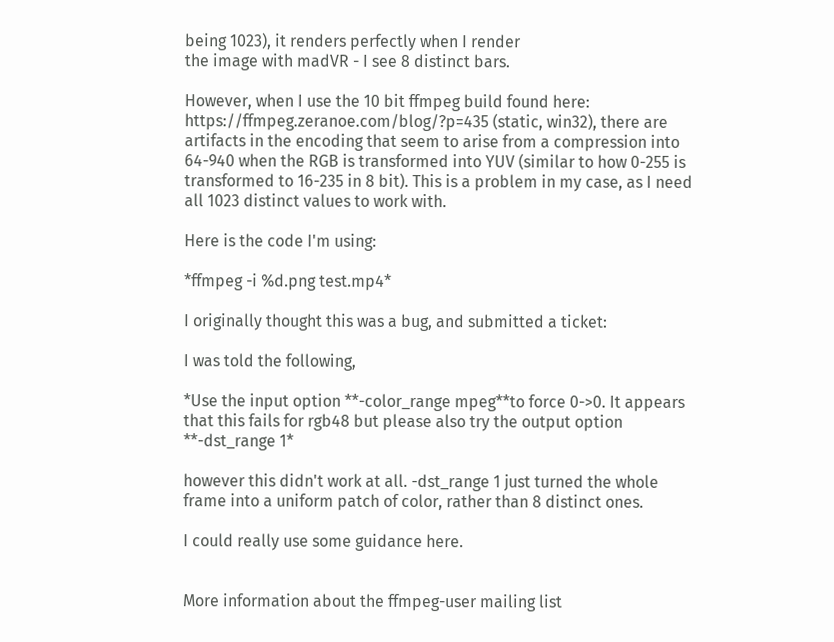being 1023), it renders perfectly when I render
the image with madVR - I see 8 distinct bars.

However, when I use the 10 bit ffmpeg build found here:
https://ffmpeg.zeranoe.com/blog/?p=435 (static, win32), there are
artifacts in the encoding that seem to arise from a compression into
64-940 when the RGB is transformed into YUV (similar to how 0-255 is
transformed to 16-235 in 8 bit). This is a problem in my case, as I need
all 1023 distinct values to work with.

Here is the code I'm using:

*ffmpeg -i %d.png test.mp4*

I originally thought this was a bug, and submitted a ticket:

I was told the following,

*Use the input option **-color_range mpeg**to force 0->0. It appears
that this fails for rgb48 but please also try the output option
**-dst_range 1*

however this didn't work at all. -dst_range 1 just turned the whole
frame into a uniform patch of color, rather than 8 distinct ones.

I could really use some guidance here.


More information about the ffmpeg-user mailing list